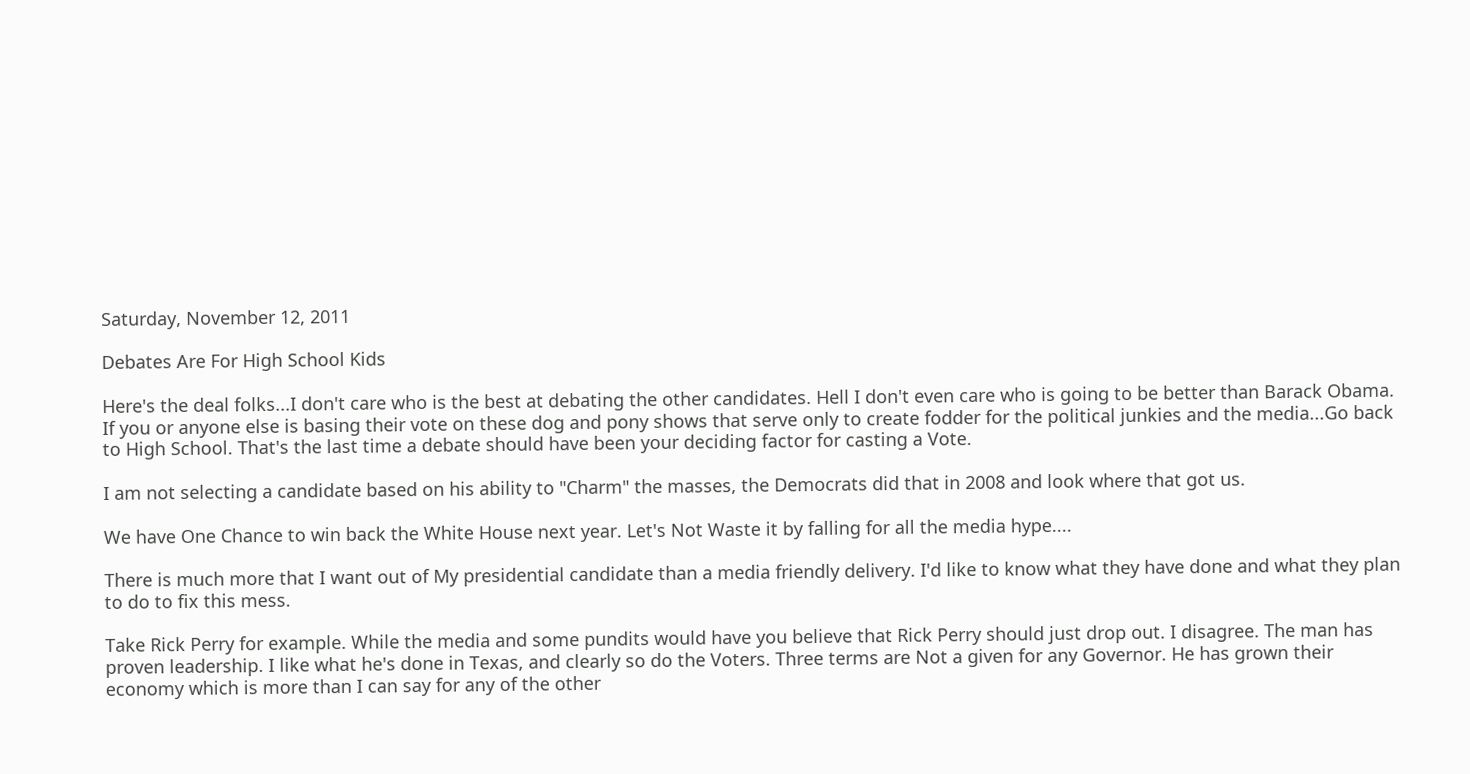Saturday, November 12, 2011

Debates Are For High School Kids

Here's the deal folks...I don't care who is the best at debating the other candidates. Hell I don't even care who is going to be better than Barack Obama. If you or anyone else is basing their vote on these dog and pony shows that serve only to create fodder for the political junkies and the media...Go back to High School. That's the last time a debate should have been your deciding factor for casting a Vote.

I am not selecting a candidate based on his ability to "Charm" the masses, the Democrats did that in 2008 and look where that got us.

We have One Chance to win back the White House next year. Let's Not Waste it by falling for all the media hype....

There is much more that I want out of My presidential candidate than a media friendly delivery. I'd like to know what they have done and what they plan to do to fix this mess.

Take Rick Perry for example. While the media and some pundits would have you believe that Rick Perry should just drop out. I disagree. The man has proven leadership. I like what he's done in Texas, and clearly so do the Voters. Three terms are Not a given for any Governor. He has grown their economy which is more than I can say for any of the other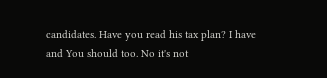candidates. Have you read his tax plan? I have and You should too. No it's not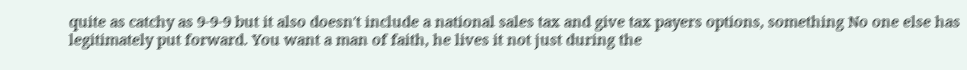quite as catchy as 9-9-9 but it also doesn't include a national sales tax and give tax payers options, something No one else has legitimately put forward. You want a man of faith, he lives it not just during the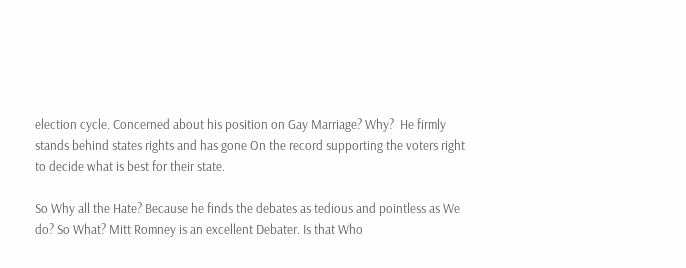election cycle. Concerned about his position on Gay Marriage? Why?  He firmly stands behind states rights and has gone On the record supporting the voters right to decide what is best for their state.

So Why all the Hate? Because he finds the debates as tedious and pointless as We do? So What? Mitt Romney is an excellent Debater. Is that Who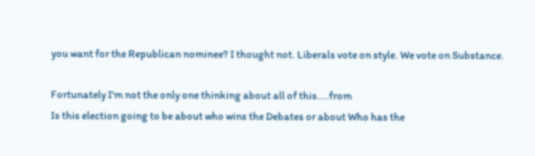you want for the Republican nominee? I thought not. Liberals vote on style. We vote on Substance.

Fortunately I'm not the only one thinking about all of this....from
Is this election going to be about who wins the Debates or about Who has the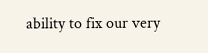ability to fix our very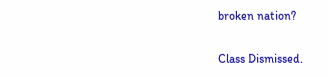broken nation?

Class Dismissed.